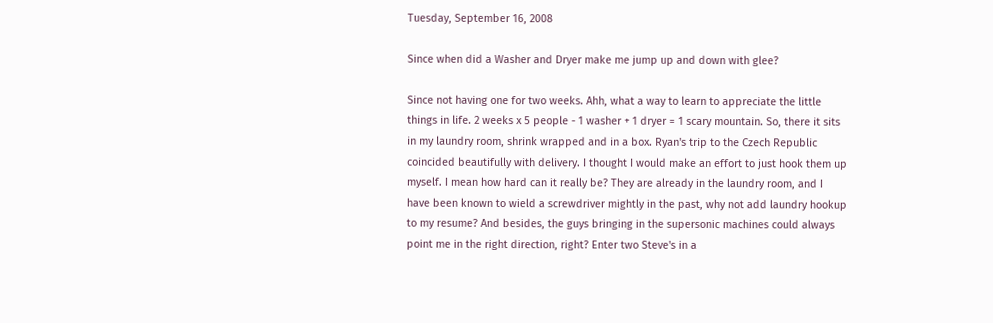Tuesday, September 16, 2008

Since when did a Washer and Dryer make me jump up and down with glee?

Since not having one for two weeks. Ahh, what a way to learn to appreciate the little things in life. 2 weeks x 5 people - 1 washer + 1 dryer = 1 scary mountain. So, there it sits in my laundry room, shrink wrapped and in a box. Ryan's trip to the Czech Republic coincided beautifully with delivery. I thought I would make an effort to just hook them up myself. I mean how hard can it really be? They are already in the laundry room, and I have been known to wield a screwdriver mightly in the past, why not add laundry hookup to my resume? And besides, the guys bringing in the supersonic machines could always point me in the right direction, right? Enter two Steve's in a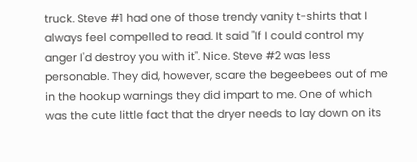truck. Steve #1 had one of those trendy vanity t-shirts that I always feel compelled to read. It said "If I could control my anger I'd destroy you with it". Nice. Steve #2 was less personable. They did, however, scare the begeebees out of me in the hookup warnings they did impart to me. One of which was the cute little fact that the dryer needs to lay down on its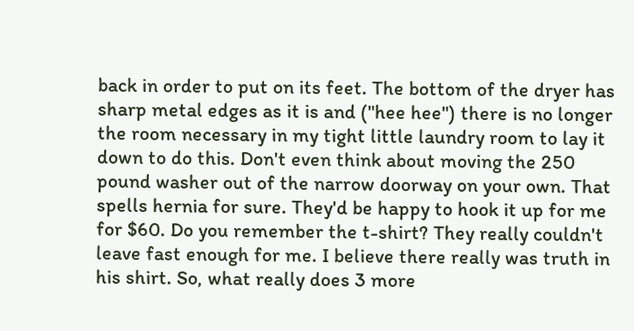back in order to put on its feet. The bottom of the dryer has sharp metal edges as it is and ("hee hee") there is no longer the room necessary in my tight little laundry room to lay it down to do this. Don't even think about moving the 250 pound washer out of the narrow doorway on your own. That spells hernia for sure. They'd be happy to hook it up for me for $60. Do you remember the t-shirt? They really couldn't leave fast enough for me. I believe there really was truth in his shirt. So, what really does 3 more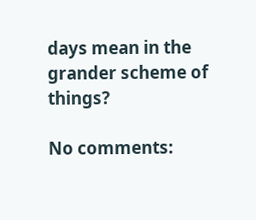days mean in the grander scheme of things?

No comments: